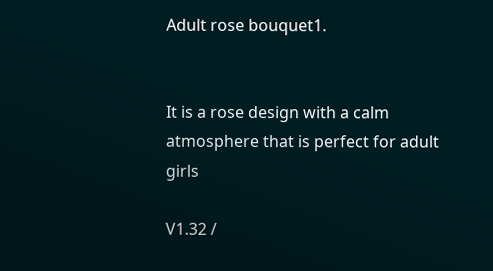Adult rose bouquet1.


It is a rose design with a calm atmosphere that is perfect for adult girls

V1.32 /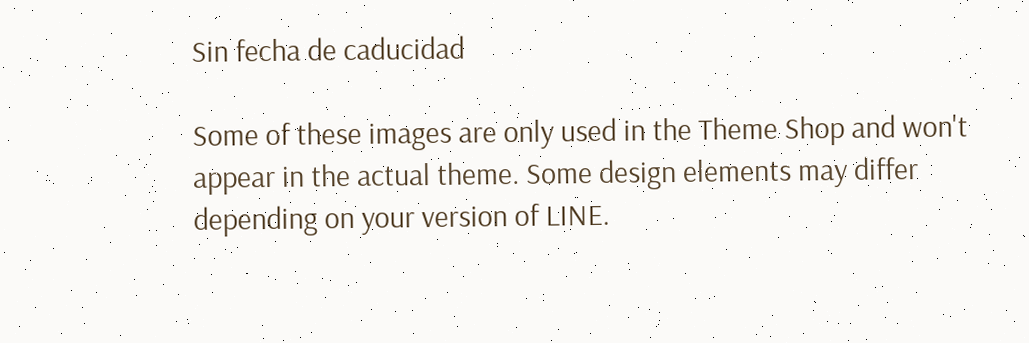Sin fecha de caducidad

Some of these images are only used in the Theme Shop and won't appear in the actual theme. Some design elements may differ depending on your version of LINE.